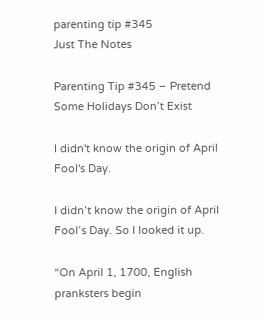parenting tip #345
Just The Notes

Parenting Tip #345 – Pretend Some Holidays Don’t Exist

I didn't know the origin of April Fool's Day.

I didn’t know the origin of April Fool’s Day. So I looked it up.

“On April 1, 1700, English pranksters begin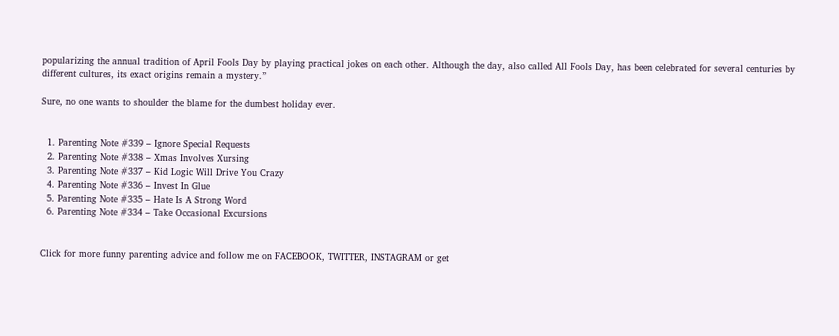popularizing the annual tradition of April Fools Day by playing practical jokes on each other. Although the day, also called All Fools Day, has been celebrated for several centuries by different cultures, its exact origins remain a mystery.”

Sure, no one wants to shoulder the blame for the dumbest holiday ever.


  1. Parenting Note #339 – Ignore Special Requests
  2. Parenting Note #338 – Xmas Involves Xursing
  3. Parenting Note #337 – Kid Logic Will Drive You Crazy
  4. Parenting Note #336 – Invest In Glue
  5. Parenting Note #335 – Hate Is A Strong Word
  6. Parenting Note #334 – Take Occasional Excursions


Click for more funny parenting advice and follow me on FACEBOOK, TWITTER, INSTAGRAM or get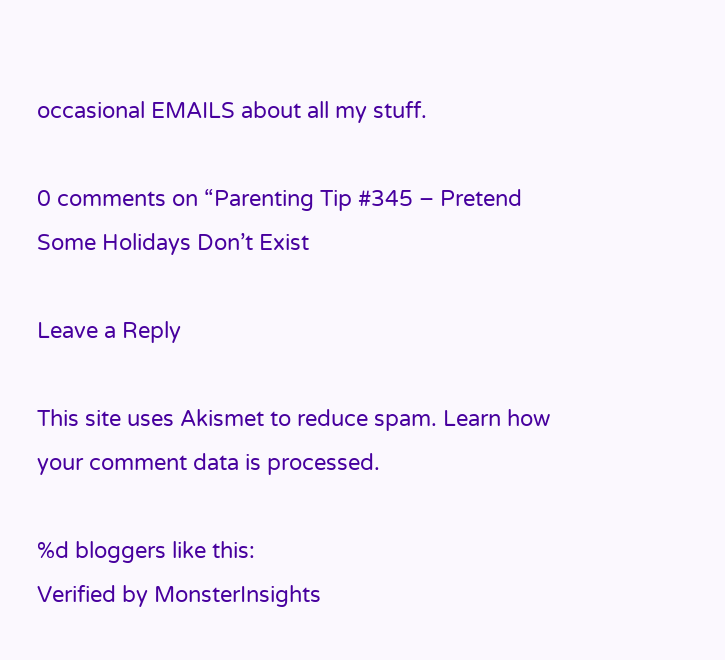occasional EMAILS about all my stuff.

0 comments on “Parenting Tip #345 – Pretend Some Holidays Don’t Exist

Leave a Reply

This site uses Akismet to reduce spam. Learn how your comment data is processed.

%d bloggers like this:
Verified by MonsterInsights